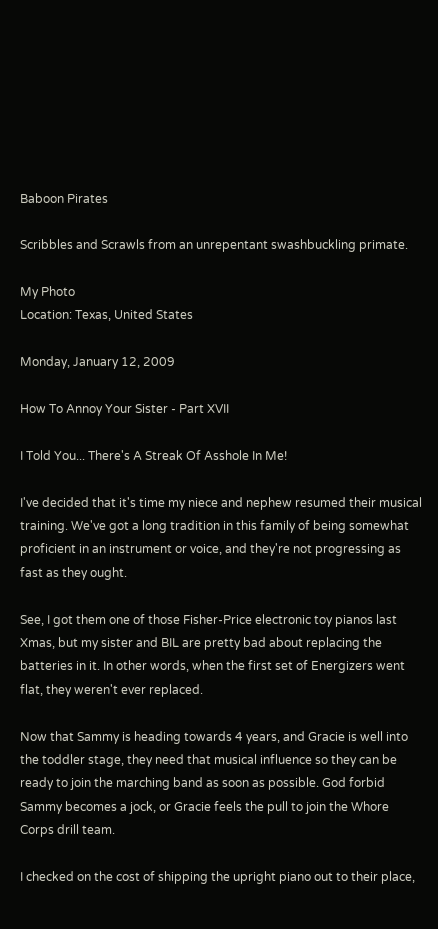Baboon Pirates

Scribbles and Scrawls from an unrepentant swashbuckling primate.

My Photo
Location: Texas, United States

Monday, January 12, 2009

How To Annoy Your Sister - Part XVII

I Told You... There's A Streak Of Asshole In Me!

I've decided that it's time my niece and nephew resumed their musical training. We've got a long tradition in this family of being somewhat proficient in an instrument or voice, and they're not progressing as fast as they ought.

See, I got them one of those Fisher-Price electronic toy pianos last Xmas, but my sister and BIL are pretty bad about replacing the batteries in it. In other words, when the first set of Energizers went flat, they weren't ever replaced.

Now that Sammy is heading towards 4 years, and Gracie is well into the toddler stage, they need that musical influence so they can be ready to join the marching band as soon as possible. God forbid Sammy becomes a jock, or Gracie feels the pull to join the Whore Corps drill team.

I checked on the cost of shipping the upright piano out to their place,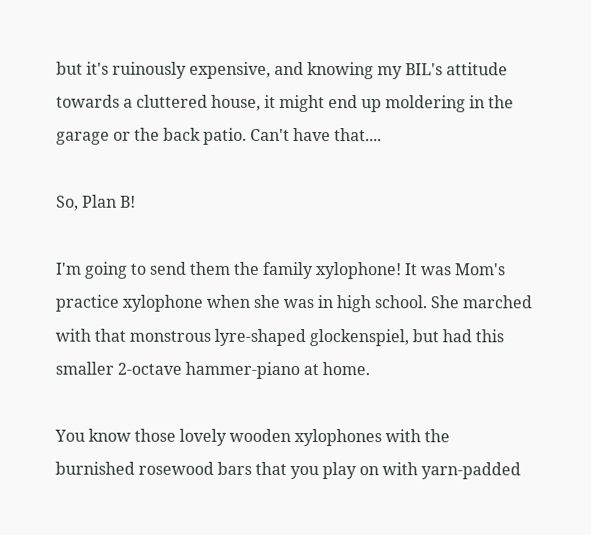but it's ruinously expensive, and knowing my BIL's attitude towards a cluttered house, it might end up moldering in the garage or the back patio. Can't have that....

So, Plan B!

I'm going to send them the family xylophone! It was Mom's practice xylophone when she was in high school. She marched with that monstrous lyre-shaped glockenspiel, but had this smaller 2-octave hammer-piano at home.

You know those lovely wooden xylophones with the burnished rosewood bars that you play on with yarn-padded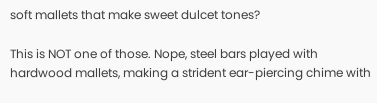soft mallets that make sweet dulcet tones?

This is NOT one of those. Nope, steel bars played with hardwood mallets, making a strident ear-piercing chime with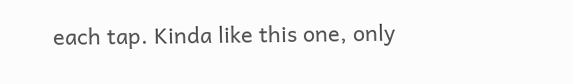each tap. Kinda like this one, only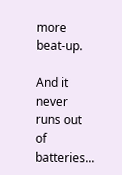more beat-up.

And it never runs out of batteries...